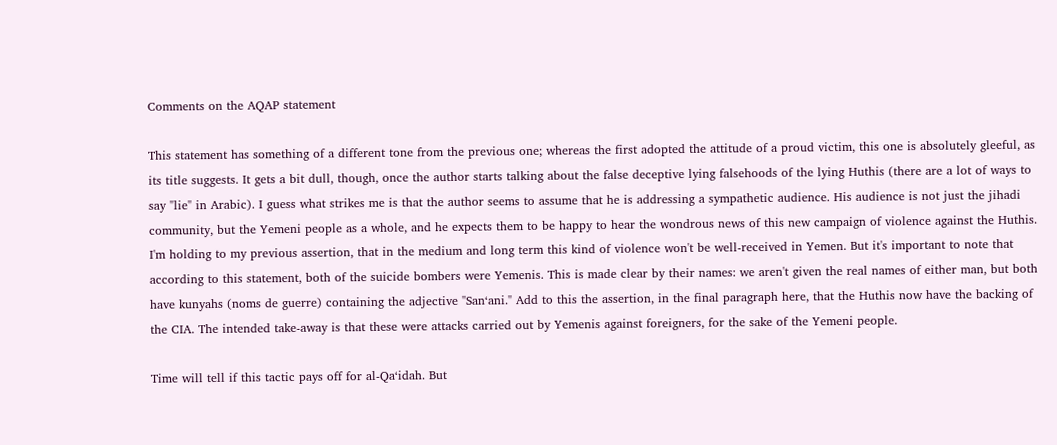Comments on the AQAP statement

This statement has something of a different tone from the previous one; whereas the first adopted the attitude of a proud victim, this one is absolutely gleeful, as its title suggests. It gets a bit dull, though, once the author starts talking about the false deceptive lying falsehoods of the lying Huthis (there are a lot of ways to say "lie" in Arabic). I guess what strikes me is that the author seems to assume that he is addressing a sympathetic audience. His audience is not just the jihadi community, but the Yemeni people as a whole, and he expects them to be happy to hear the wondrous news of this new campaign of violence against the Huthis. I'm holding to my previous assertion, that in the medium and long term this kind of violence won't be well-received in Yemen. But it's important to note that according to this statement, both of the suicide bombers were Yemenis. This is made clear by their names: we aren't given the real names of either man, but both have kunyahs (noms de guerre) containing the adjective "San‘ani." Add to this the assertion, in the final paragraph here, that the Huthis now have the backing of the CIA. The intended take-away is that these were attacks carried out by Yemenis against foreigners, for the sake of the Yemeni people.

Time will tell if this tactic pays off for al-Qa‘idah. But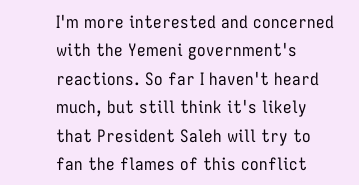I'm more interested and concerned with the Yemeni government's reactions. So far I haven't heard much, but still think it's likely that President Saleh will try to fan the flames of this conflict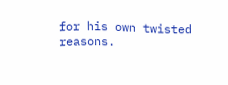for his own twisted reasons.